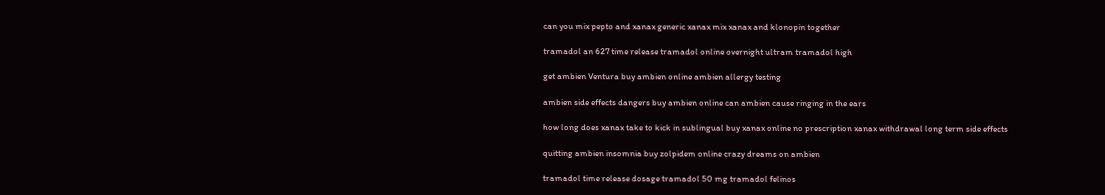can you mix pepto and xanax generic xanax mix xanax and klonopin together

tramadol an 627 time release tramadol online overnight ultram tramadol high

get ambien Ventura buy ambien online ambien allergy testing

ambien side effects dangers buy ambien online can ambien cause ringing in the ears

how long does xanax take to kick in sublingual buy xanax online no prescription xanax withdrawal long term side effects

quitting ambien insomnia buy zolpidem online crazy dreams on ambien

tramadol time release dosage tramadol 50 mg tramadol felinos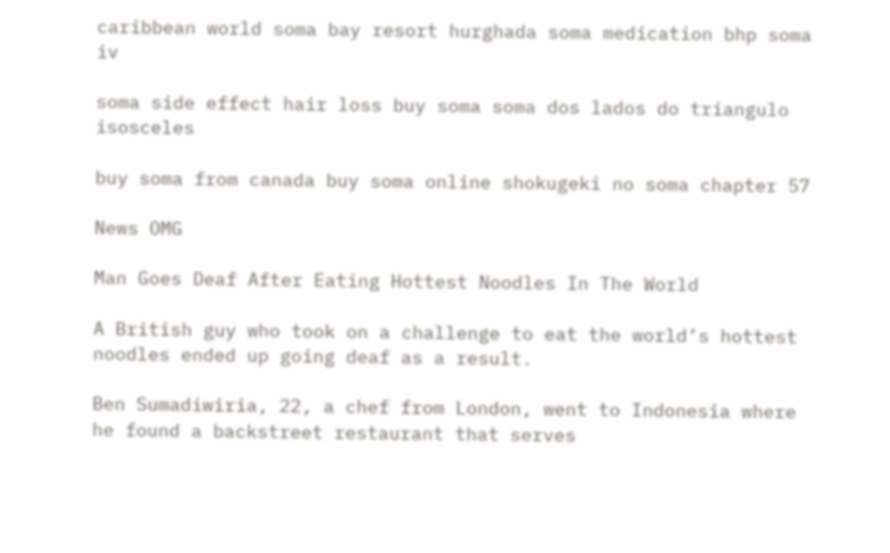caribbean world soma bay resort hurghada soma medication bhp soma iv

soma side effect hair loss buy soma soma dos lados do triangulo isosceles

buy soma from canada buy soma online shokugeki no soma chapter 57

News OMG

Man Goes Deaf After Eating Hottest Noodles In The World

A British guy who took on a challenge to eat the world’s hottest noodles ended up going deaf as a result.

Ben Sumadiwiria, 22, a chef from London, went to Indonesia where he found a backstreet restaurant that serves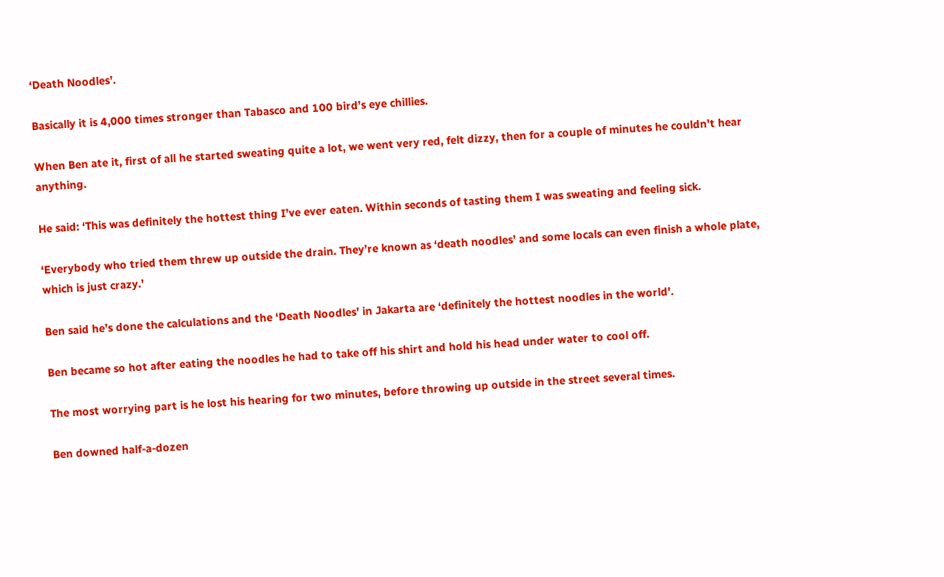‘Death Noodles’.

Basically it is 4,000 times stronger than Tabasco and 100 bird’s eye chillies.

When Ben ate it, first of all he started sweating quite a lot, we went very red, felt dizzy, then for a couple of minutes he couldn’t hear anything.

He said: ‘This was definitely the hottest thing I’ve ever eaten. Within seconds of tasting them I was sweating and feeling sick.

‘Everybody who tried them threw up outside the drain. They’re known as ‘death noodles’ and some locals can even finish a whole plate, which is just crazy.’

Ben said he’s done the calculations and the ‘Death Noodles’ in Jakarta are ‘definitely the hottest noodles in the world’.

Ben became so hot after eating the noodles he had to take off his shirt and hold his head under water to cool off.

The most worrying part is he lost his hearing for two minutes, before throwing up outside in the street several times.

Ben downed half-a-dozen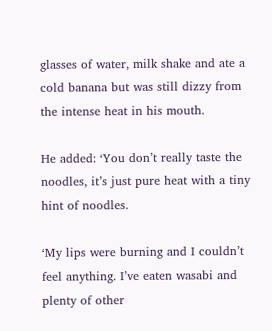glasses of water, milk shake and ate a cold banana but was still dizzy from the intense heat in his mouth.

He added: ‘You don’t really taste the noodles, it’s just pure heat with a tiny hint of noodles.

‘My lips were burning and I couldn’t feel anything. I’ve eaten wasabi and plenty of other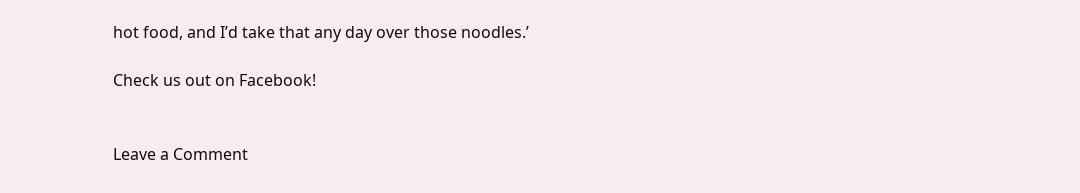hot food, and I’d take that any day over those noodles.’

Check us out on Facebook!


Leave a Comment